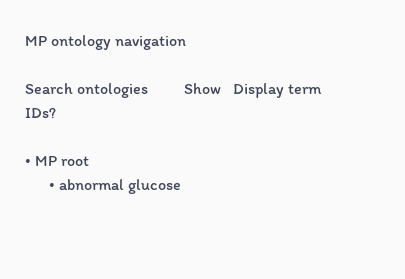MP ontology navigation

Search ontologies         Show   Display term IDs?

• MP root
      • abnormal glucose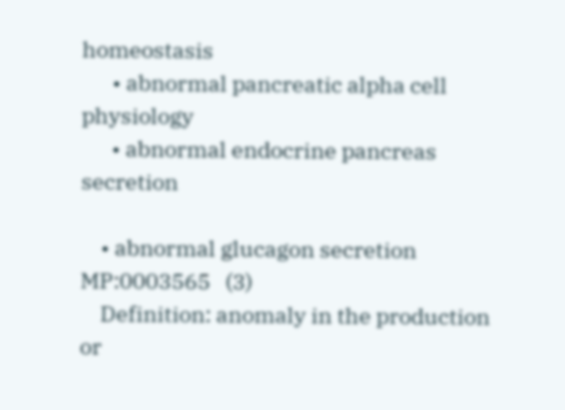homeostasis
      • abnormal pancreatic alpha cell physiology
      • abnormal endocrine pancreas secretion

    • abnormal glucagon secretion   MP:0003565   (3)
    Definition: anomaly in the production or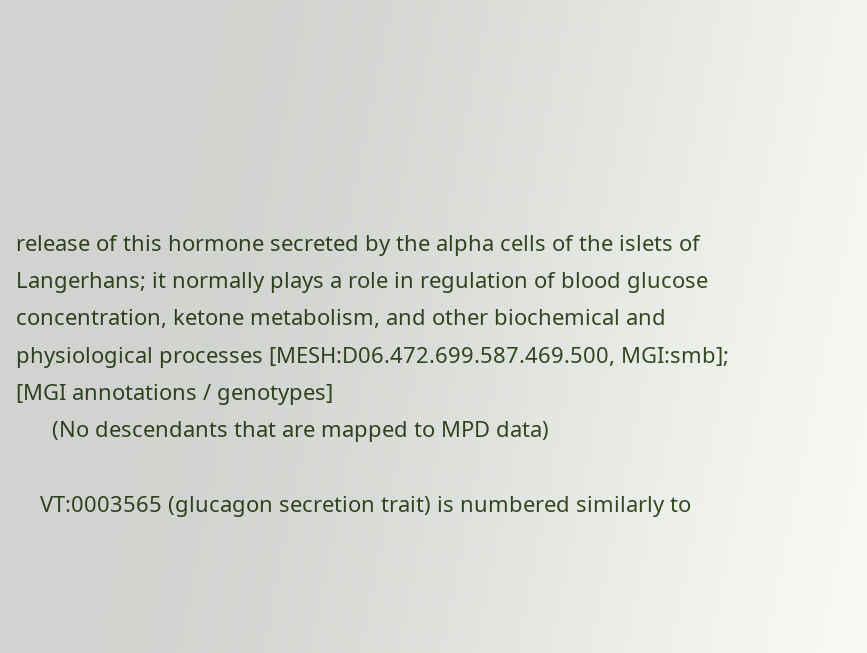release of this hormone secreted by the alpha cells of the islets of Langerhans; it normally plays a role in regulation of blood glucose concentration, ketone metabolism, and other biochemical and physiological processes [MESH:D06.472.699.587.469.500, MGI:smb];   [MGI annotations / genotypes]
      (No descendants that are mapped to MPD data)

    VT:0003565 (glucagon secretion trait) is numbered similarly to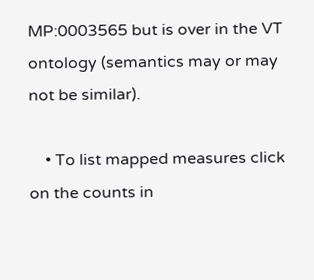MP:0003565 but is over in the VT ontology (semantics may or may not be similar).

    • To list mapped measures click on the counts in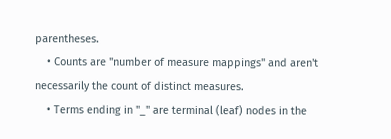parentheses.
    • Counts are "number of measure mappings" and aren't necessarily the count of distinct measures.
    • Terms ending in "_" are terminal (leaf) nodes in the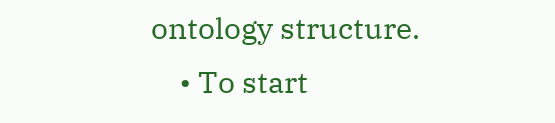ontology structure.
    • To start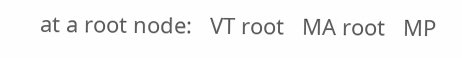at a root node:   VT root   MA root   MP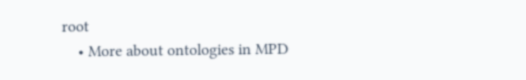root
    • More about ontologies in MPD